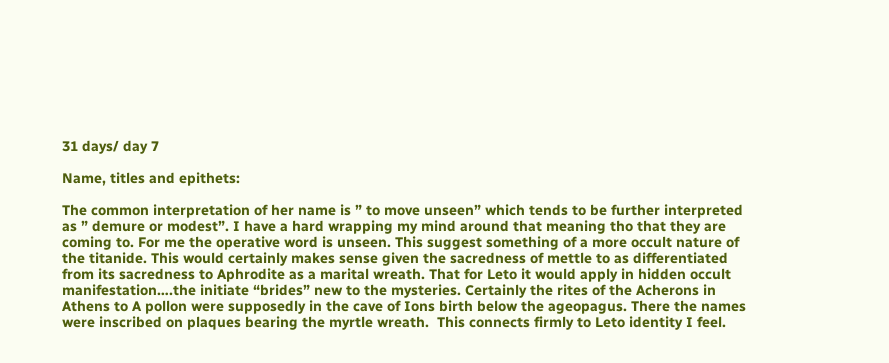31 days/ day 7

Name, titles and epithets:

The common interpretation of her name is ” to move unseen” which tends to be further interpreted as ” demure or modest”. I have a hard wrapping my mind around that meaning tho that they are coming to. For me the operative word is unseen. This suggest something of a more occult nature of the titanide. This would certainly makes sense given the sacredness of mettle to as differentiated from its sacredness to Aphrodite as a marital wreath. That for Leto it would apply in hidden occult manifestation….the initiate “brides” new to the mysteries. Certainly the rites of the Acherons in Athens to A pollon were supposedly in the cave of Ions birth below the ageopagus. There the names were inscribed on plaques bearing the myrtle wreath.  This connects firmly to Leto identity I feel.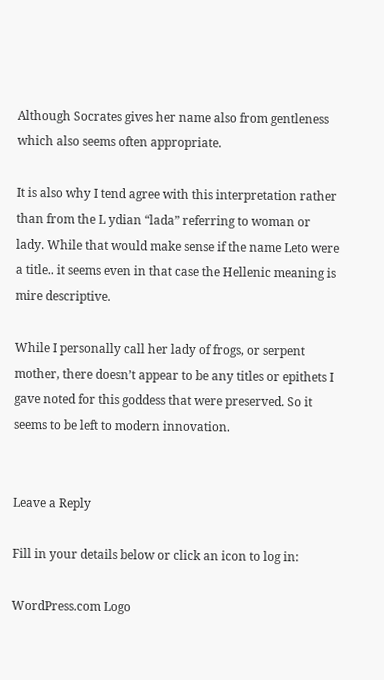Although Socrates gives her name also from gentleness which also seems often appropriate.

It is also why I tend agree with this interpretation rather than from the L ydian “lada” referring to woman or lady. While that would make sense if the name Leto were a title.. it seems even in that case the Hellenic meaning is mire descriptive.

While I personally call her lady of frogs, or serpent mother, there doesn’t appear to be any titles or epithets I gave noted for this goddess that were preserved. So it seems to be left to modern innovation.


Leave a Reply

Fill in your details below or click an icon to log in:

WordPress.com Logo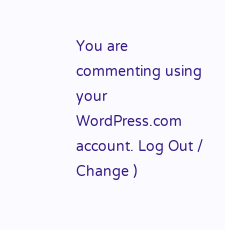You are commenting using your WordPress.com account. Log Out /  Change )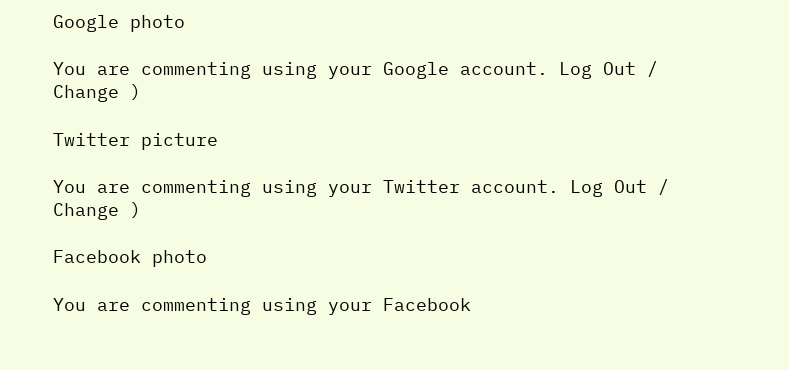Google photo

You are commenting using your Google account. Log Out /  Change )

Twitter picture

You are commenting using your Twitter account. Log Out /  Change )

Facebook photo

You are commenting using your Facebook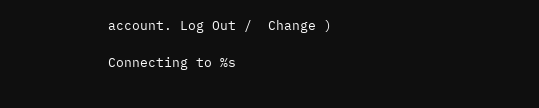account. Log Out /  Change )

Connecting to %s